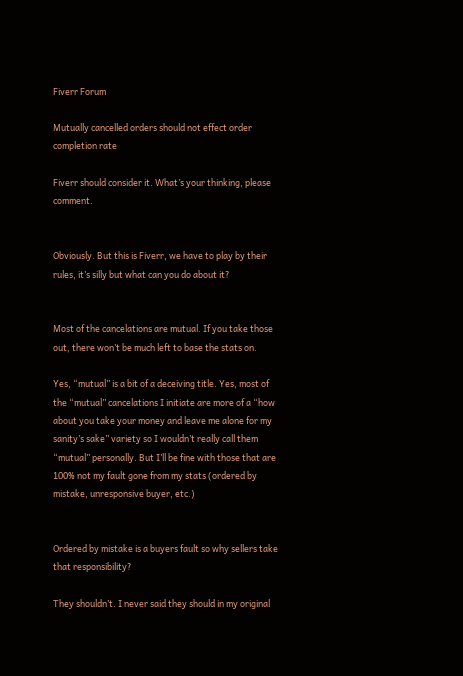Fiverr Forum

Mutually cancelled orders should not effect order completion rate

Fiverr should consider it. What’s your thinking, please comment.


Obviously. But this is Fiverr, we have to play by their rules, it’s silly but what can you do about it?


Most of the cancelations are mutual. If you take those out, there won’t be much left to base the stats on.

Yes, “mutual” is a bit of a deceiving title. Yes, most of the “mutual” cancelations I initiate are more of a “how about you take your money and leave me alone for my sanity’s sake” variety so I wouldn’t really call them “mutual” personally. But I’ll be fine with those that are 100% not my fault gone from my stats (ordered by mistake, unresponsive buyer, etc.)


Ordered by mistake is a buyers fault so why sellers take that responsibility?

They shouldn’t. I never said they should in my original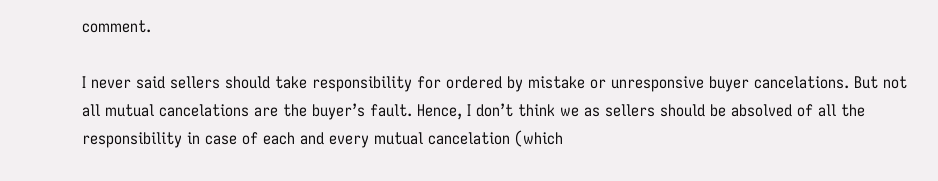comment.

I never said sellers should take responsibility for ordered by mistake or unresponsive buyer cancelations. But not all mutual cancelations are the buyer’s fault. Hence, I don’t think we as sellers should be absolved of all the responsibility in case of each and every mutual cancelation (which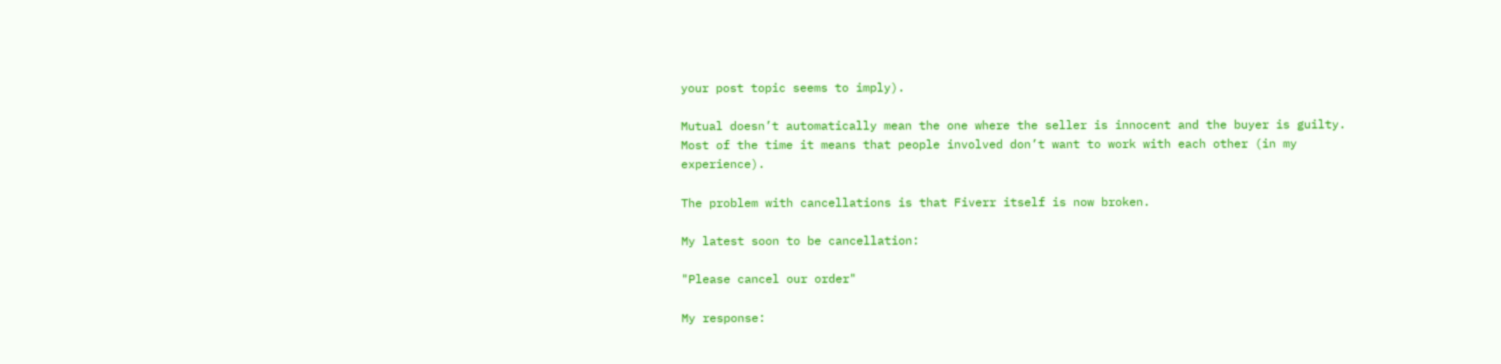your post topic seems to imply).

Mutual doesn’t automatically mean the one where the seller is innocent and the buyer is guilty. Most of the time it means that people involved don’t want to work with each other (in my experience).

The problem with cancellations is that Fiverr itself is now broken.

My latest soon to be cancellation:

"Please cancel our order"

My response: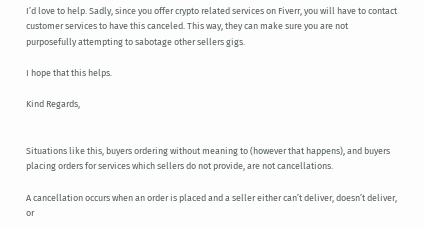I’d love to help. Sadly, since you offer crypto related services on Fiverr, you will have to contact customer services to have this canceled. This way, they can make sure you are not purposefully attempting to sabotage other sellers gigs.

I hope that this helps.

Kind Regards,


Situations like this, buyers ordering without meaning to (however that happens), and buyers placing orders for services which sellers do not provide, are not cancellations.

A cancellation occurs when an order is placed and a seller either can’t deliver, doesn’t deliver, or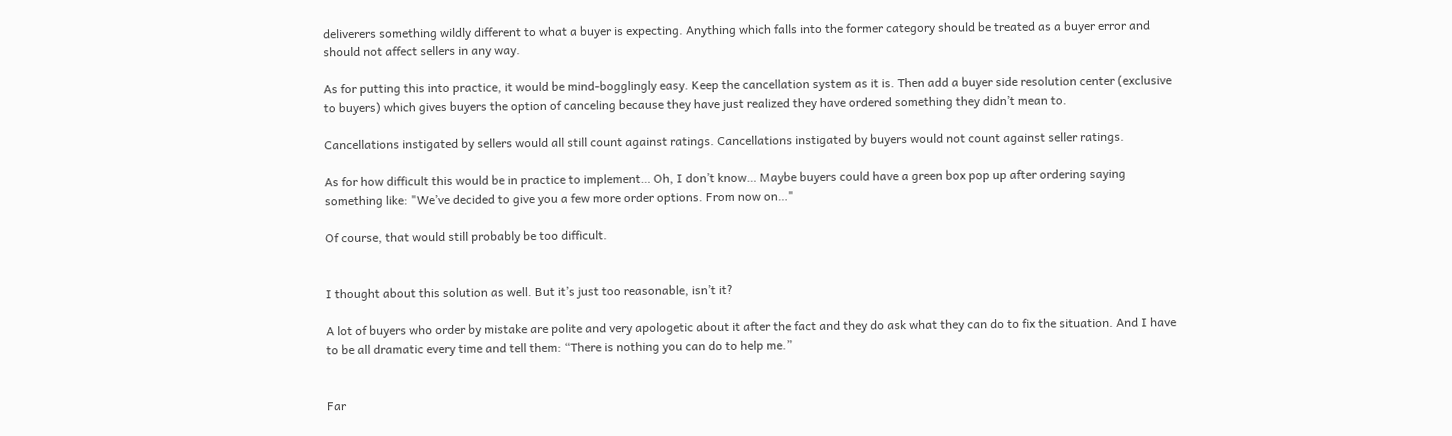deliverers something wildly different to what a buyer is expecting. Anything which falls into the former category should be treated as a buyer error and should not affect sellers in any way.

As for putting this into practice, it would be mind-bogglingly easy. Keep the cancellation system as it is. Then add a buyer side resolution center (exclusive to buyers) which gives buyers the option of canceling because they have just realized they have ordered something they didn’t mean to.

Cancellations instigated by sellers would all still count against ratings. Cancellations instigated by buyers would not count against seller ratings.

As for how difficult this would be in practice to implement… Oh, I don’t know… Maybe buyers could have a green box pop up after ordering saying something like: "We’ve decided to give you a few more order options. From now on…"

Of course, that would still probably be too difficult.


I thought about this solution as well. But it’s just too reasonable, isn’t it?

A lot of buyers who order by mistake are polite and very apologetic about it after the fact and they do ask what they can do to fix the situation. And I have to be all dramatic every time and tell them: “There is nothing you can do to help me.”


Far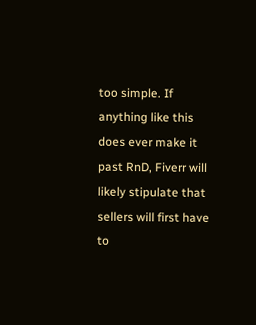too simple. If anything like this does ever make it past RnD, Fiverr will likely stipulate that sellers will first have to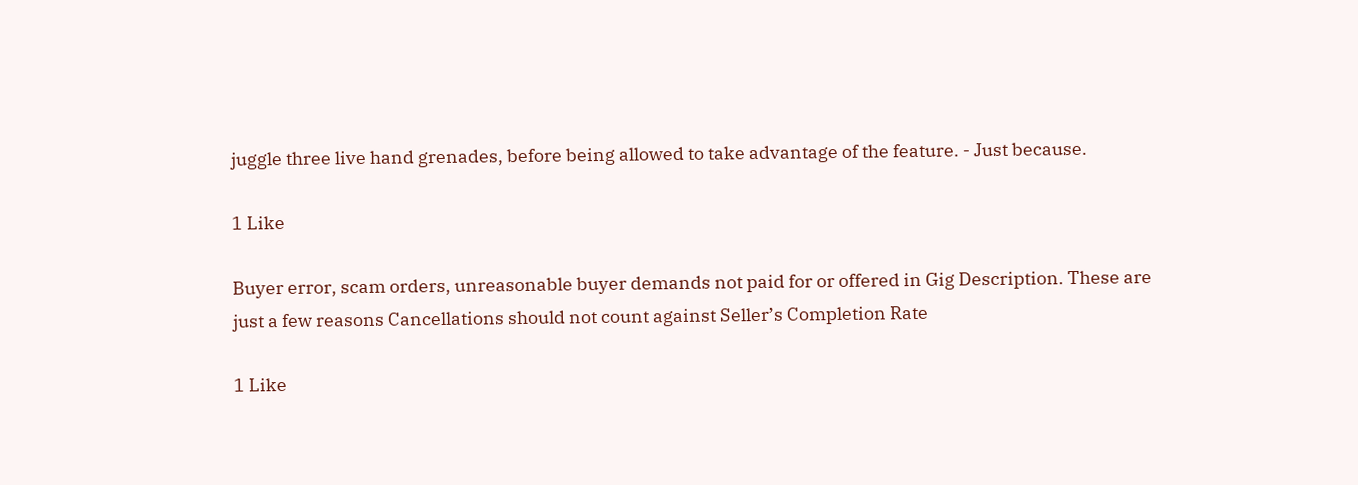juggle three live hand grenades, before being allowed to take advantage of the feature. - Just because.

1 Like

Buyer error, scam orders, unreasonable buyer demands not paid for or offered in Gig Description. These are just a few reasons Cancellations should not count against Seller’s Completion Rate

1 Like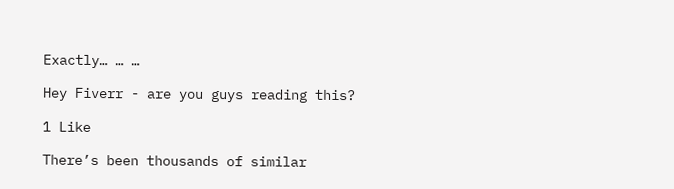Exactly… … …

Hey Fiverr - are you guys reading this?

1 Like

There’s been thousands of similar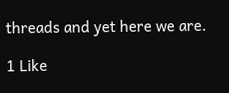threads and yet here we are.

1 Like